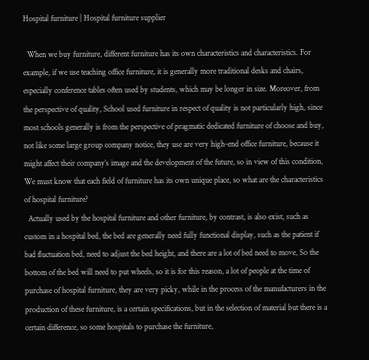Hospital furniture | Hospital furniture supplier

  When we buy furniture, different furniture has its own characteristics and characteristics. For example, if we use teaching office furniture, it is generally more traditional desks and chairs, especially conference tables often used by students, which may be longer in size. Moreover, from the perspective of quality, School used furniture in respect of quality is not particularly high, since most schools generally is from the perspective of pragmatic dedicated furniture of choose and buy, not like some large group company notice, they use are very high-end office furniture, because it might affect their company’s image and the development of the future, so in view of this condition, We must know that each field of furniture has its own unique place, so what are the characteristics of hospital furniture?
  Actually used by the hospital furniture and other furniture, by contrast, is also exist, such as custom in a hospital bed, the bed are generally need fully functional display, such as the patient if bad fluctuation bed, need to adjust the bed height, and there are a lot of bed need to move, So the bottom of the bed will need to put wheels, so it is for this reason, a lot of people at the time of purchase of hospital furniture, they are very picky, while in the process of the manufacturers in the production of these furniture, is a certain specifications, but in the selection of material but there is a certain difference, so some hospitals to purchase the furniture,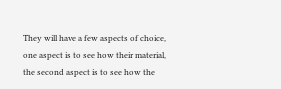They will have a few aspects of choice, one aspect is to see how their material, the second aspect is to see how the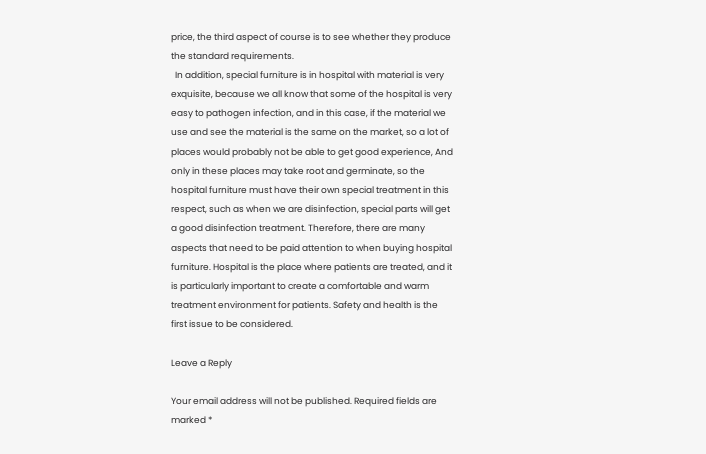price, the third aspect of course is to see whether they produce the standard requirements.
  In addition, special furniture is in hospital with material is very exquisite, because we all know that some of the hospital is very easy to pathogen infection, and in this case, if the material we use and see the material is the same on the market, so a lot of places would probably not be able to get good experience, And only in these places may take root and germinate, so the hospital furniture must have their own special treatment in this respect, such as when we are disinfection, special parts will get a good disinfection treatment. Therefore, there are many aspects that need to be paid attention to when buying hospital furniture. Hospital is the place where patients are treated, and it is particularly important to create a comfortable and warm treatment environment for patients. Safety and health is the first issue to be considered.

Leave a Reply

Your email address will not be published. Required fields are marked *